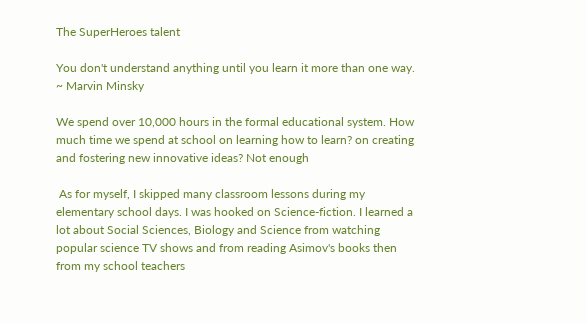The SuperHeroes talent

You don't understand anything until you learn it more than one way. ~ Marvin Minsky

We spend over 10,000 hours in the formal educational system. How much time we spend at school on learning how to learn? on creating and fostering new innovative ideas? Not enough

 As for myself, I skipped many classroom lessons during my elementary school days. I was hooked on Science-fiction. I learned a lot about Social Sciences, Biology and Science from watching popular science TV shows and from reading Asimov's books then from my school teachers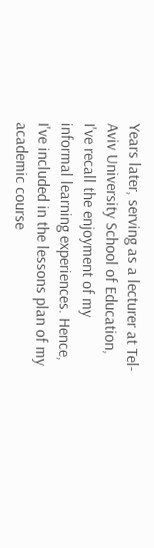Years later, serving as a lecturer at Tel-Aviv University School of Education, I've recall the enjoyment of my informal learning experiences. Hence, I've included in the lessons plan of my academic course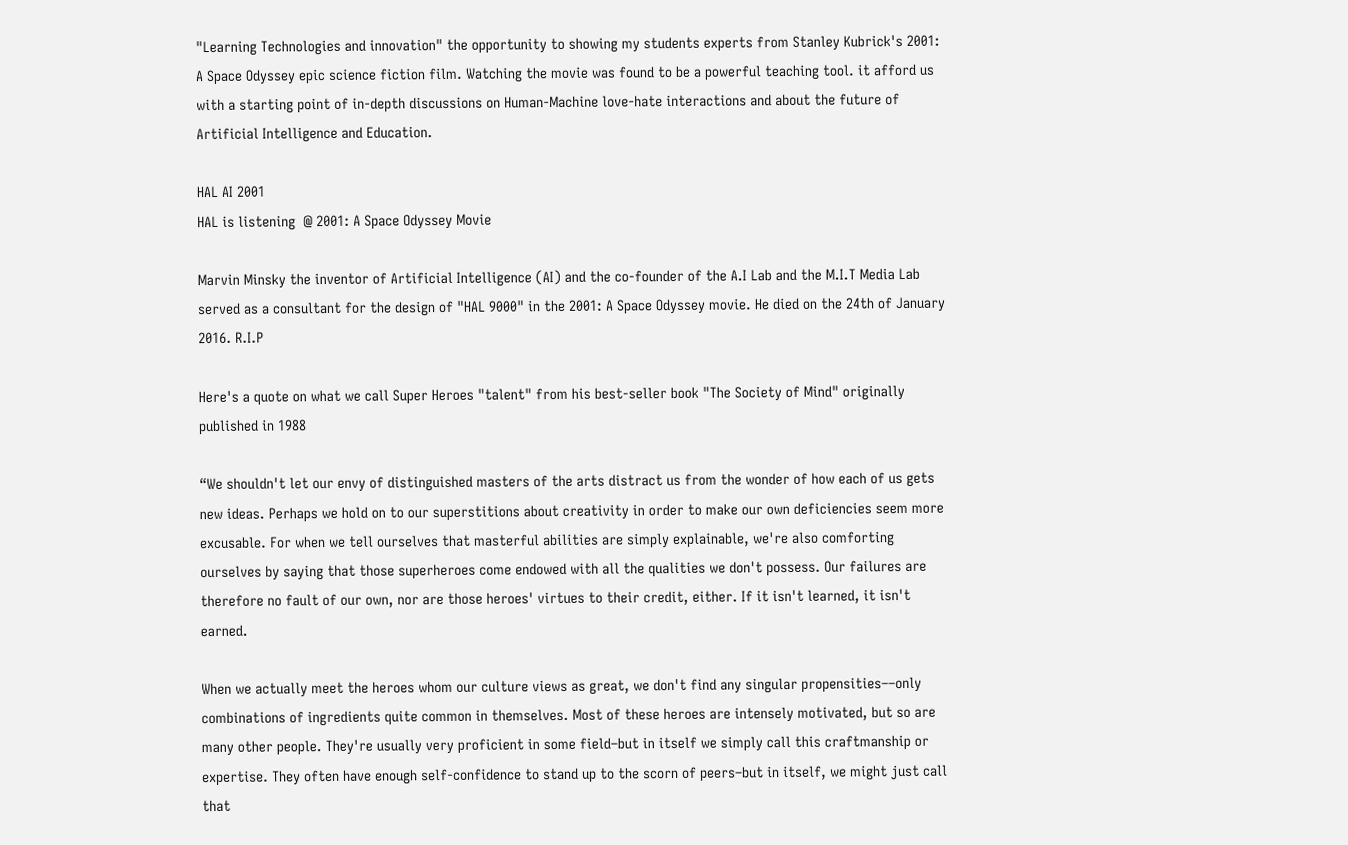"Learning Technologies and innovation" the opportunity to showing my students experts from Stanley Kubrick's 2001: A Space Odyssey epic science fiction film. Watching the movie was found to be a powerful teaching tool. it afford us with a starting point of in-depth discussions on Human-Machine love-hate interactions and about the future of Artificial Intelligence and Education.

HAL AI 2001
HAL is listening  @ 2001: A Space Odyssey Movie

Marvin Minsky the inventor of Artificial Intelligence (AI) and the co-founder of the A.I Lab and the M.I.T Media Lab served as a consultant for the design of "HAL 9000" in the 2001: A Space Odyssey movie. He died on the 24th of January 2016. R.I.P

Here's a quote on what we call Super Heroes "talent" from his best-seller book "The Society of Mind" originally published in 1988

“We shouldn't let our envy of distinguished masters of the arts distract us from the wonder of how each of us gets new ideas. Perhaps we hold on to our superstitions about creativity in order to make our own deficiencies seem more excusable. For when we tell ourselves that masterful abilities are simply explainable, we're also comforting ourselves by saying that those superheroes come endowed with all the qualities we don't possess. Our failures are therefore no fault of our own, nor are those heroes' virtues to their credit, either. If it isn't learned, it isn't earned.

When we actually meet the heroes whom our culture views as great, we don't find any singular propensities––only combinations of ingredients quite common in themselves. Most of these heroes are intensely motivated, but so are many other people. They're usually very proficient in some field–but in itself we simply call this craftmanship or expertise. They often have enough self-confidence to stand up to the scorn of peers–but in itself, we might just call that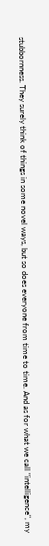stubbornness. They surely think of things in some novel ways, but so does everyone from time to time. And as for what we call "intelligence", my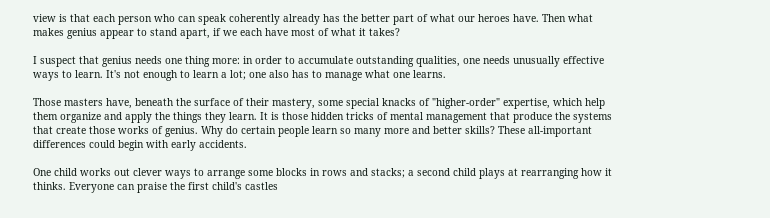view is that each person who can speak coherently already has the better part of what our heroes have. Then what makes genius appear to stand apart, if we each have most of what it takes?

I suspect that genius needs one thing more: in order to accumulate outstanding qualities, one needs unusually effective ways to learn. It's not enough to learn a lot; one also has to manage what one learns.

Those masters have, beneath the surface of their mastery, some special knacks of "higher-order" expertise, which help them organize and apply the things they learn. It is those hidden tricks of mental management that produce the systems that create those works of genius. Why do certain people learn so many more and better skills? These all-important differences could begin with early accidents.

One child works out clever ways to arrange some blocks in rows and stacks; a second child plays at rearranging how it thinks. Everyone can praise the first child's castles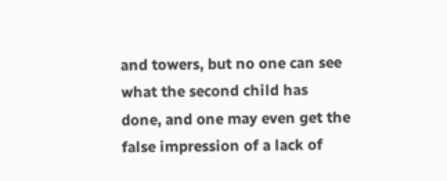and towers, but no one can see what the second child has done, and one may even get the false impression of a lack of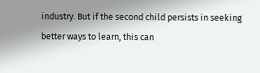industry. But if the second child persists in seeking better ways to learn, this can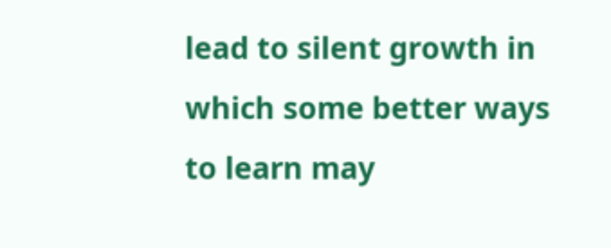lead to silent growth in which some better ways to learn may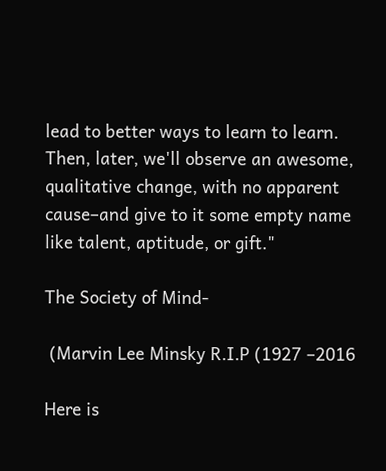lead to better ways to learn to learn. Then, later, we'll observe an awesome, qualitative change, with no apparent cause–and give to it some empty name like talent, aptitude, or gift."

The Society of Mind-

 (Marvin Lee Minsky R.I.P (1927 –2016

Here is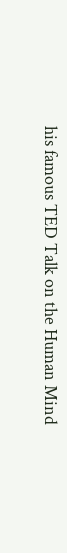his famous TED Talk on the Human Mind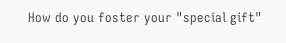How do you foster your "special gift"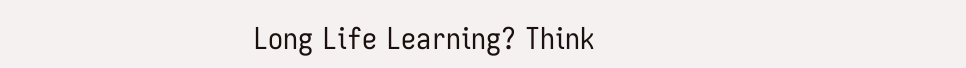Long Life Learning? Think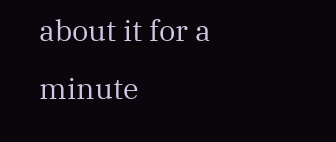about it for a minute